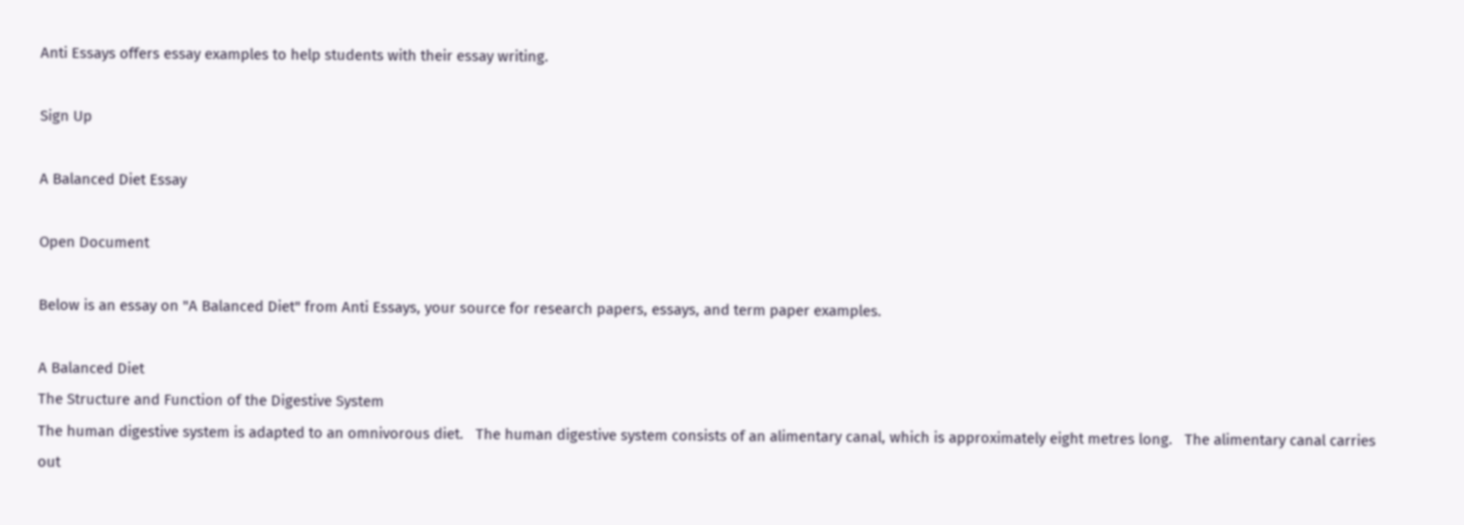Anti Essays offers essay examples to help students with their essay writing.

Sign Up

A Balanced Diet Essay

Open Document

Below is an essay on "A Balanced Diet" from Anti Essays, your source for research papers, essays, and term paper examples.

A Balanced Diet
The Structure and Function of the Digestive System
The human digestive system is adapted to an omnivorous diet.   The human digestive system consists of an alimentary canal, which is approximately eight metres long.   The alimentary canal carries out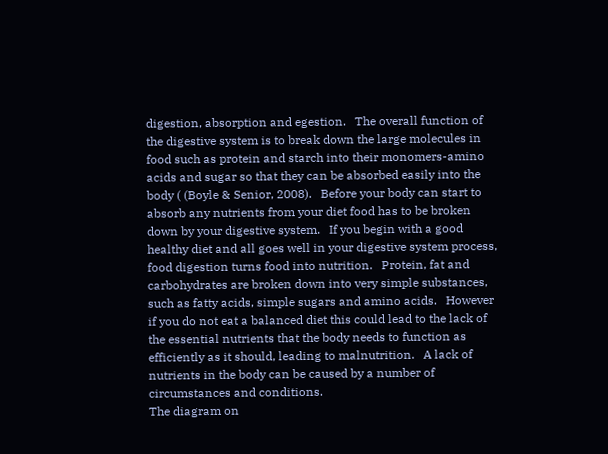digestion, absorption and egestion.   The overall function of the digestive system is to break down the large molecules in food such as protein and starch into their monomers-amino acids and sugar so that they can be absorbed easily into the body ( (Boyle & Senior, 2008).   Before your body can start to absorb any nutrients from your diet food has to be broken down by your digestive system.   If you begin with a good healthy diet and all goes well in your digestive system process, food digestion turns food into nutrition.   Protein, fat and carbohydrates are broken down into very simple substances, such as fatty acids, simple sugars and amino acids.   However if you do not eat a balanced diet this could lead to the lack of the essential nutrients that the body needs to function as efficiently as it should, leading to malnutrition.   A lack of nutrients in the body can be caused by a number of circumstances and conditions.
The diagram on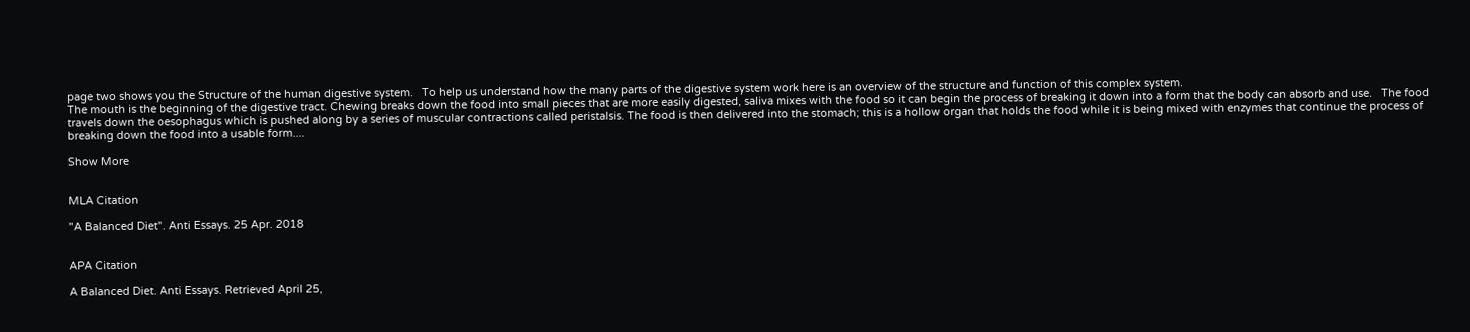page two shows you the Structure of the human digestive system.   To help us understand how the many parts of the digestive system work here is an overview of the structure and function of this complex system.
The mouth is the beginning of the digestive tract. Chewing breaks down the food into small pieces that are more easily digested, saliva mixes with the food so it can begin the process of breaking it down into a form that the body can absorb and use.   The food travels down the oesophagus which is pushed along by a series of muscular contractions called peristalsis. The food is then delivered into the stomach; this is a hollow organ that holds the food while it is being mixed with enzymes that continue the process of breaking down the food into a usable form....

Show More


MLA Citation

"A Balanced Diet". Anti Essays. 25 Apr. 2018


APA Citation

A Balanced Diet. Anti Essays. Retrieved April 25,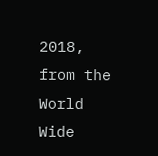2018, from the World Wide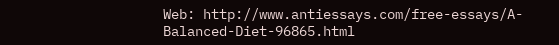Web: http://www.antiessays.com/free-essays/A-Balanced-Diet-96865.html